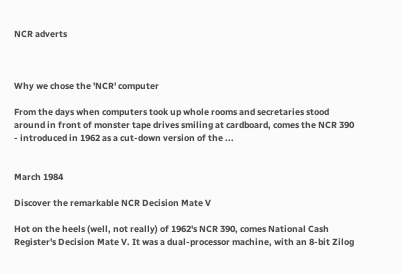NCR adverts



Why we chose the 'NCR' computer

From the days when computers took up whole rooms and secretaries stood around in front of monster tape drives smiling at cardboard, comes the NCR 390 - introduced in 1962 as a cut-down version of the ...


March 1984

Discover the remarkable NCR Decision Mate V

Hot on the heels (well, not really) of 1962's NCR 390, comes National Cash Register's Decision Mate V. It was a dual-processor machine, with an 8-bit Zilog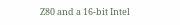Z80 and a 16-bit Intel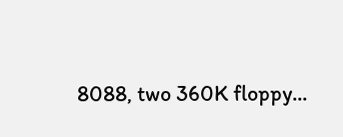8088, two 360K floppy...